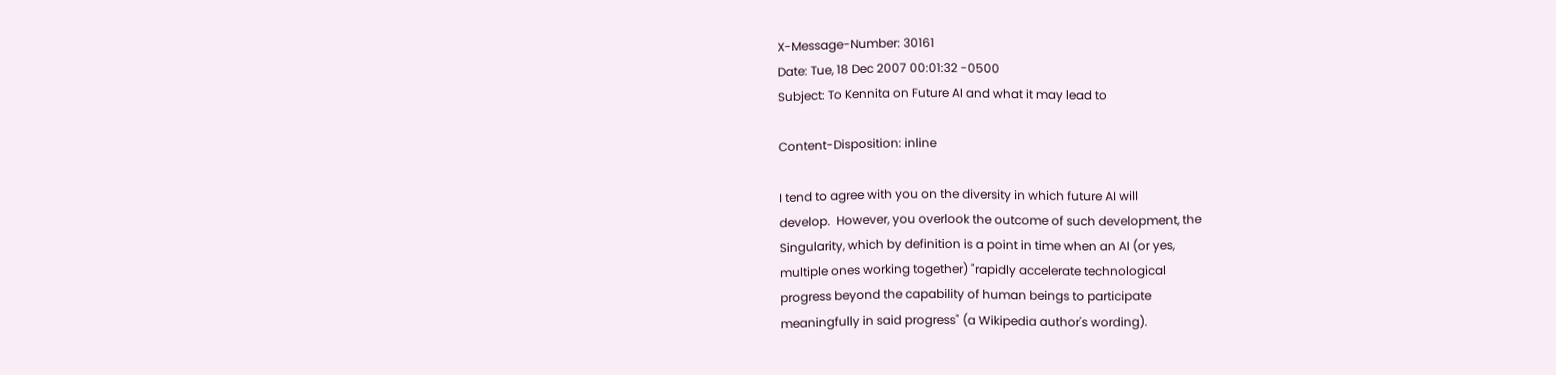X-Message-Number: 30161
Date: Tue, 18 Dec 2007 00:01:32 -0500
Subject: To Kennita on Future AI and what it may lead to

Content-Disposition: inline

I tend to agree with you on the diversity in which future AI will
develop.  However, you overlook the outcome of such development, the
Singularity, which by definition is a point in time when an AI (or yes,
multiple ones working together) "rapidly accelerate technological
progress beyond the capability of human beings to participate
meaningfully in said progress" (a Wikipedia author's wording).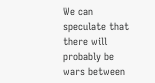We can speculate that there will probably be wars between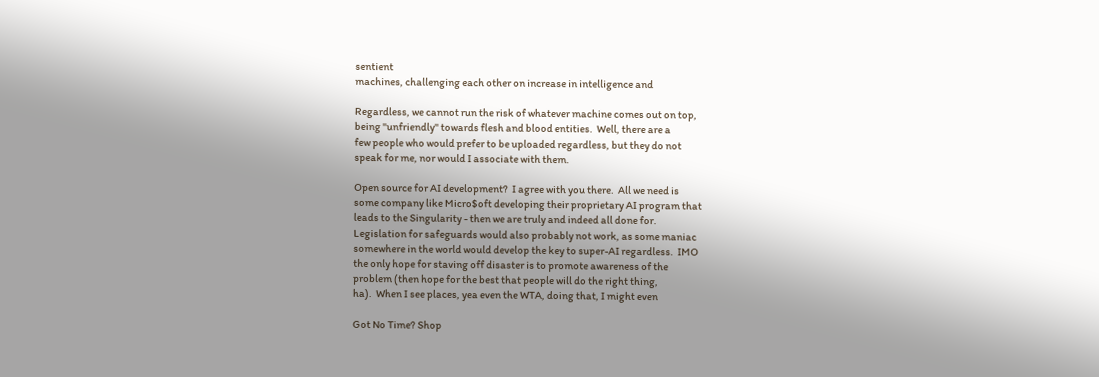sentient
machines, challenging each other on increase in intelligence and

Regardless, we cannot run the risk of whatever machine comes out on top,
being "unfriendly" towards flesh and blood entities.  Well, there are a
few people who would prefer to be uploaded regardless, but they do not
speak for me, nor would I associate with them.

Open source for AI development?  I agree with you there.  All we need is
some company like Micro$oft developing their proprietary AI program that
leads to the Singularity - then we are truly and indeed all done for.
Legislation for safeguards would also probably not work, as some maniac
somewhere in the world would develop the key to super-AI regardless.  IMO
the only hope for staving off disaster is to promote awareness of the
problem (then hope for the best that people will do the right thing,
ha).  When I see places, yea even the WTA, doing that, I might even

Got No Time? Shop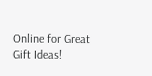Online for Great Gift Ideas!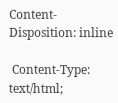Content-Disposition: inline

 Content-Type: text/html;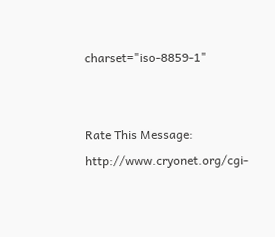charset="iso-8859-1"


Rate This Message: http://www.cryonet.org/cgi-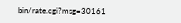bin/rate.cgi?msg=30161